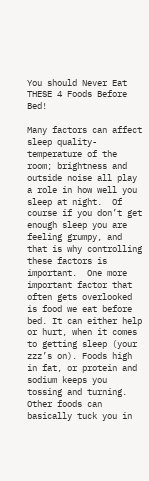You should Never Eat THESE 4 Foods Before Bed!

Many factors can affect sleep quality- temperature of the room; brightness and outside noise all play a role in how well you sleep at night.  Of course if you don’t get enough sleep you are feeling grumpy, and that is why controlling these factors is important.  One more important factor that often gets overlooked is food we eat before bed. It can either help or hurt, when it comes to getting sleep (your zzz’s on). Foods high in fat, or protein and sodium keeps you tossing and turning. Other foods can basically tuck you in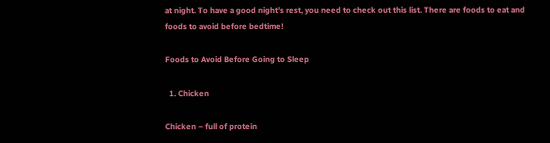at night. To have a good night’s rest, you need to check out this list. There are foods to eat and foods to avoid before bedtime!

Foods to Avoid Before Going to Sleep

  1. Chicken

Chicken – full of protein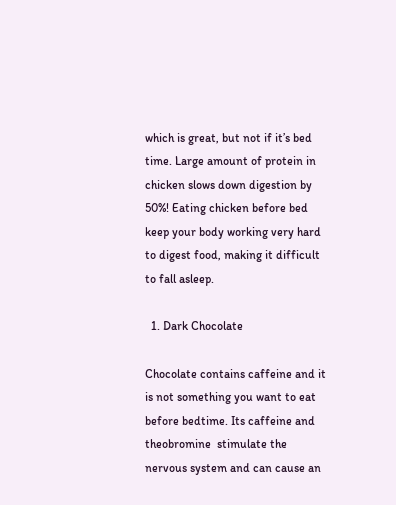which is great, but not if it’s bed time. Large amount of protein in chicken slows down digestion by 50%! Eating chicken before bed keep your body working very hard to digest food, making it difficult to fall asleep.

  1. Dark Chocolate

Chocolate contains caffeine and it is not something you want to eat before bedtime. Its caffeine and theobromine  stimulate the nervous system and can cause an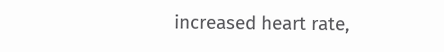increased heart rate,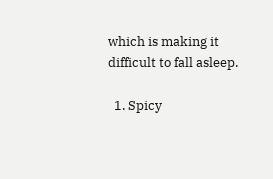which is making it difficult to fall asleep.

  1. Spicy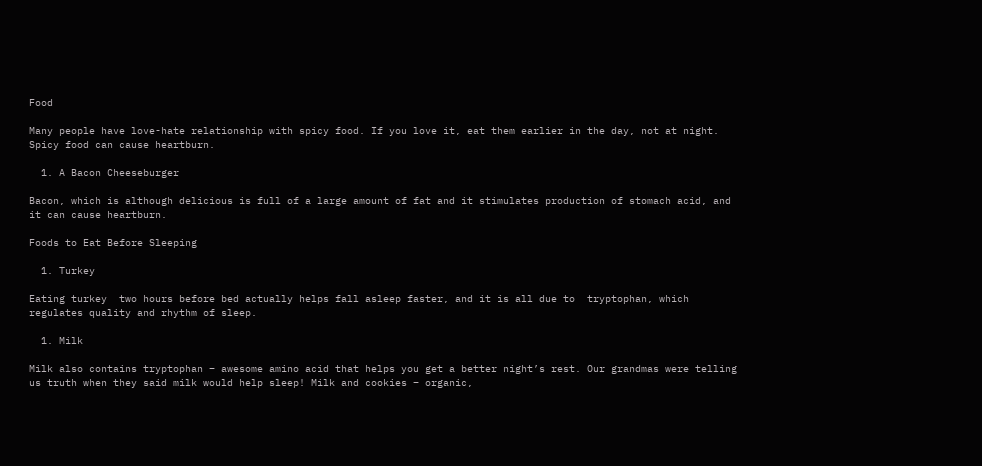Food

Many people have love-hate relationship with spicy food. If you love it, eat them earlier in the day, not at night. Spicy food can cause heartburn.

  1. A Bacon Cheeseburger

Bacon, which is although delicious is full of a large amount of fat and it stimulates production of stomach acid, and it can cause heartburn.

Foods to Eat Before Sleeping

  1. Turkey

Eating turkey  two hours before bed actually helps fall asleep faster, and it is all due to  tryptophan, which regulates quality and rhythm of sleep.

  1. Milk

Milk also contains tryptophan – awesome amino acid that helps you get a better night’s rest. Our grandmas were telling us truth when they said milk would help sleep! Milk and cookies – organic,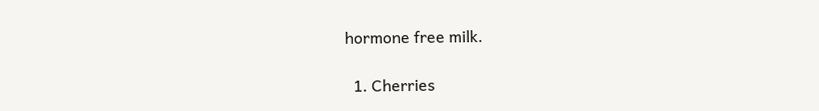hormone free milk.

  1. Cherries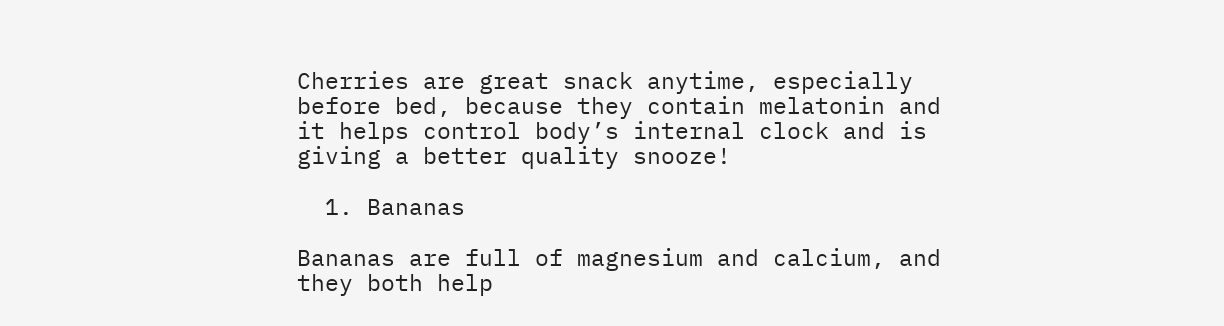Cherries are great snack anytime, especially before bed, because they contain melatonin and it helps control body’s internal clock and is giving a better quality snooze!

  1. Bananas

Bananas are full of magnesium and calcium, and they both help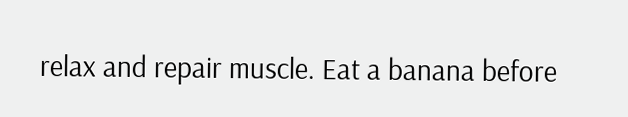relax and repair muscle. Eat a banana before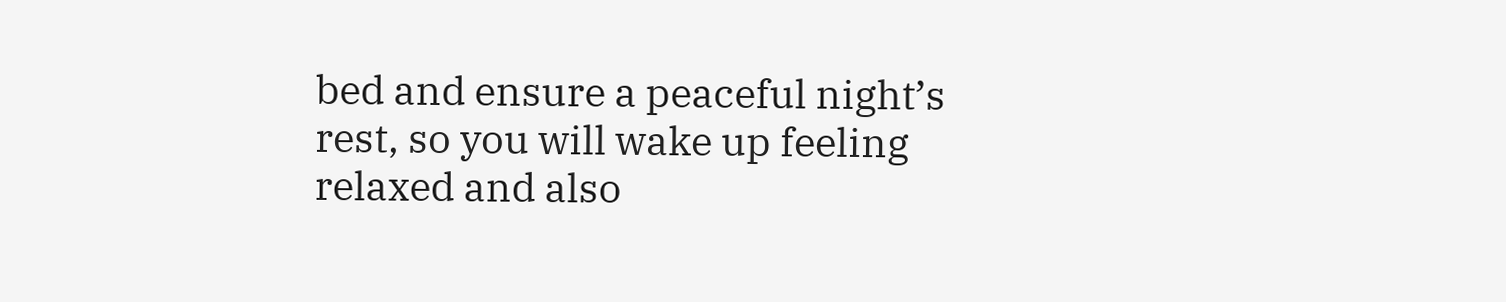bed and ensure a peaceful night’s rest, so you will wake up feeling relaxed and also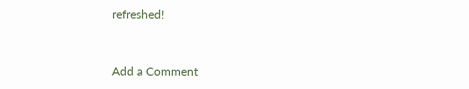refreshed!


Add a Comment